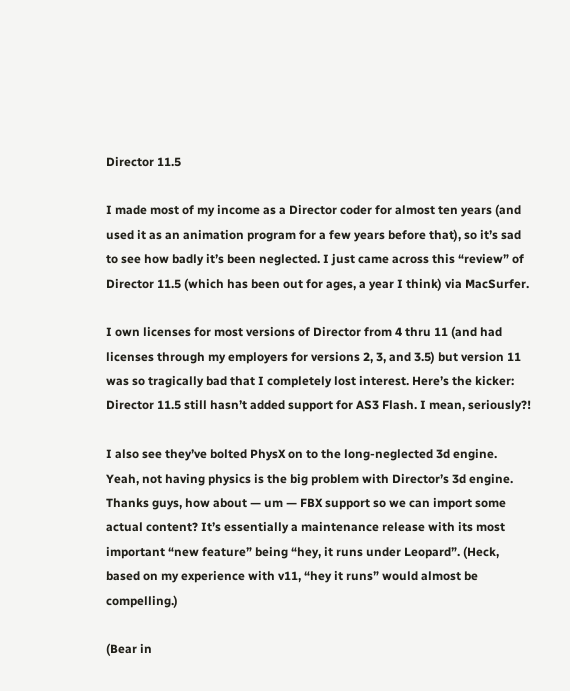Director 11.5

I made most of my income as a Director coder for almost ten years (and used it as an animation program for a few years before that), so it’s sad to see how badly it’s been neglected. I just came across this “review” of Director 11.5 (which has been out for ages, a year I think) via MacSurfer.

I own licenses for most versions of Director from 4 thru 11 (and had licenses through my employers for versions 2, 3, and 3.5) but version 11 was so tragically bad that I completely lost interest. Here’s the kicker: Director 11.5 still hasn’t added support for AS3 Flash. I mean, seriously?!

I also see they’ve bolted PhysX on to the long-neglected 3d engine. Yeah, not having physics is the big problem with Director’s 3d engine. Thanks guys, how about — um — FBX support so we can import some actual content? It’s essentially a maintenance release with its most important “new feature” being “hey, it runs under Leopard”. (Heck, based on my experience with v11, “hey it runs” would almost be compelling.)

(Bear in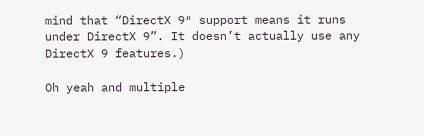mind that “DirectX 9″ support means it runs under DirectX 9”. It doesn’t actually use any DirectX 9 features.)

Oh yeah and multiple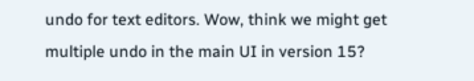undo for text editors. Wow, think we might get multiple undo in the main UI in version 15?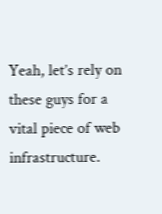Yeah, let’s rely on these guys for a vital piece of web infrastructure.